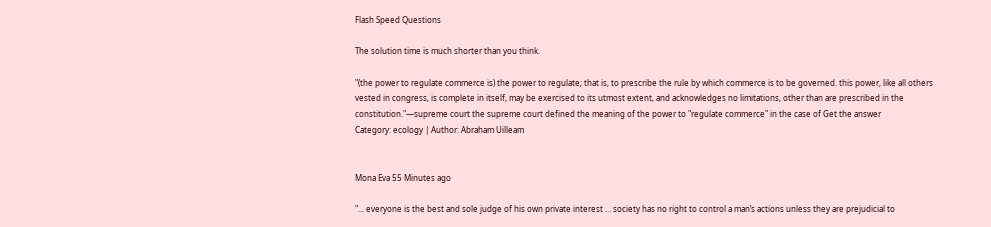Flash Speed Questions

The solution time is much shorter than you think.

"(the power to regulate commerce is) the power to regulate; that is, to prescribe the rule by which commerce is to be governed. this power, like all others vested in congress, is complete in itself, may be exercised to its utmost extent, and acknowledges no limitations, other than are prescribed in the constitution."—supreme court the supreme court defined the meaning of the power to "regulate commerce" in the case of Get the answer
Category: ecology | Author: Abraham Uilleam


Mona Eva 55 Minutes ago

"... everyone is the best and sole judge of his own private interest … society has no right to control a man’s actions unless they are prejudicial to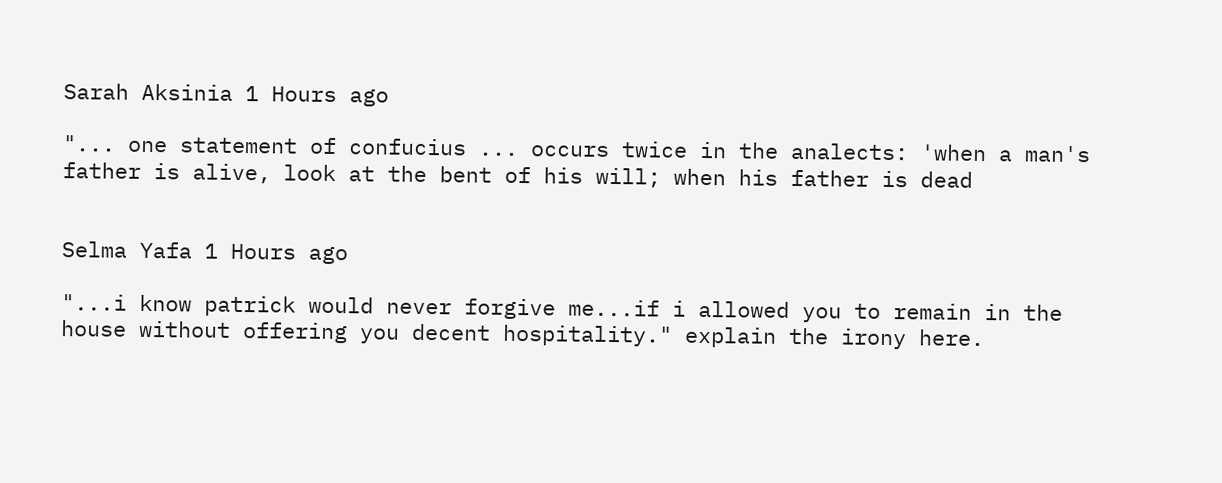Sarah Aksinia 1 Hours ago

"... one statement of confucius ... occurs twice in the analects: 'when a man's father is alive, look at the bent of his will; when his father is dead


Selma Yafa 1 Hours ago

"...i know patrick would never forgive me...if i allowed you to remain in the house without offering you decent hospitality." explain the irony here.